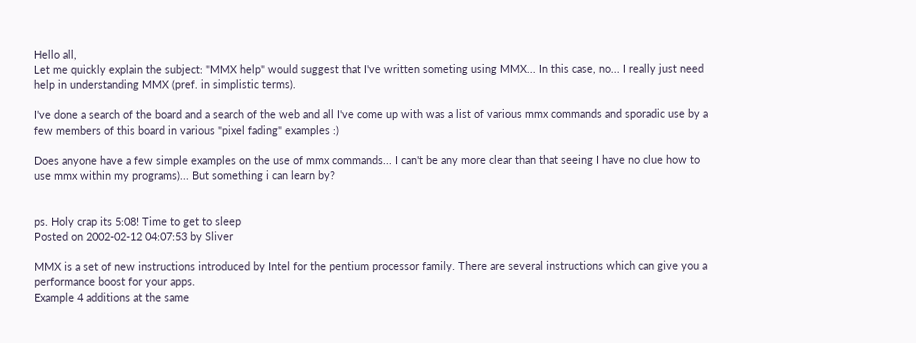Hello all,
Let me quickly explain the subject: "MMX help" would suggest that I've written someting using MMX... In this case, no... I really just need help in understanding MMX (pref. in simplistic terms).

I've done a search of the board and a search of the web and all I've come up with was a list of various mmx commands and sporadic use by a few members of this board in various "pixel fading" examples :)

Does anyone have a few simple examples on the use of mmx commands... I can't be any more clear than that seeing I have no clue how to use mmx within my programs)... But something i can learn by?


ps. Holy crap its 5:08! Time to get to sleep
Posted on 2002-02-12 04:07:53 by Sliver

MMX is a set of new instructions introduced by Intel for the pentium processor family. There are several instructions which can give you a performance boost for your apps.
Example 4 additions at the same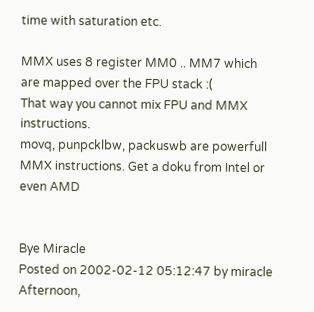time with saturation etc.

MMX uses 8 register MM0 .. MM7 which are mapped over the FPU stack :(
That way you cannot mix FPU and MMX instructions.
movq, punpcklbw, packuswb are powerfull MMX instructions. Get a doku from Intel or even AMD


Bye Miracle
Posted on 2002-02-12 05:12:47 by miracle
Afternoon,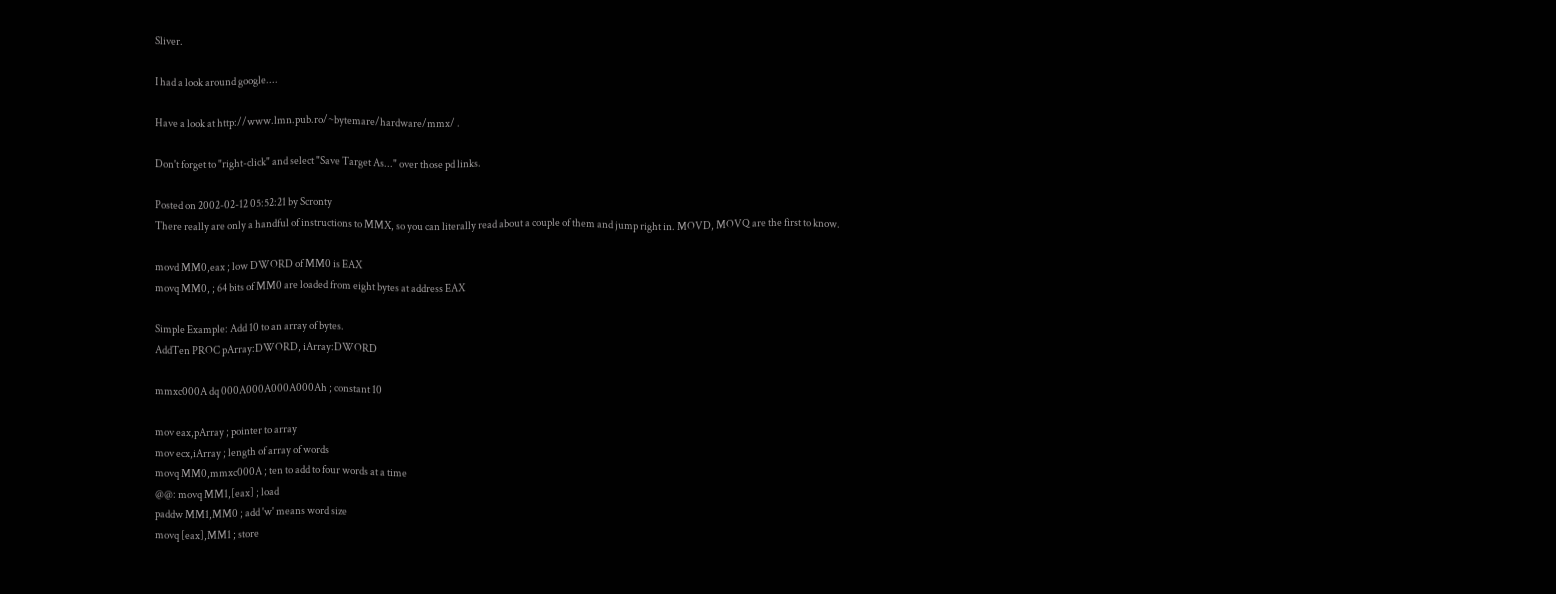Sliver.

I had a look around google....

Have a look at http://www.lmn.pub.ro/~bytemare/hardware/mmx/ .

Don't forget to "right-click" and select "Save Target As..." over those pd links.

Posted on 2002-02-12 05:52:21 by Scronty
There really are only a handful of instructions to MMX, so you can literally read about a couple of them and jump right in. MOVD, MOVQ are the first to know.

movd MM0,eax ; low DWORD of MM0 is EAX
movq MM0, ; 64 bits of MM0 are loaded from eight bytes at address EAX

Simple Example: Add 10 to an array of bytes.
AddTen PROC pArray:DWORD, iArray:DWORD

mmxc000A dq 000A000A000A000Ah ; constant 10

mov eax,pArray ; pointer to array
mov ecx,iArray ; length of array of words
movq MM0,mmxc000A ; ten to add to four words at a time
@@: movq MM1,[eax] ; load
paddw MM1,MM0 ; add 'w' means word size
movq [eax],MM1 ; store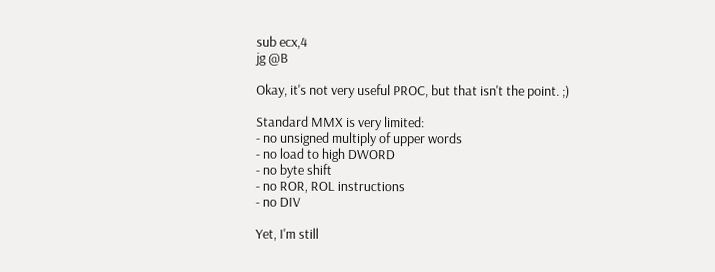sub ecx,4
jg @B

Okay, it's not very useful PROC, but that isn't the point. ;)

Standard MMX is very limited:
- no unsigned multiply of upper words
- no load to high DWORD
- no byte shift
- no ROR, ROL instructions
- no DIV

Yet, I'm still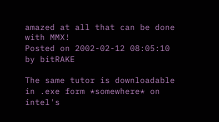amazed at all that can be done with MMX!
Posted on 2002-02-12 08:05:10 by bitRAKE

The same tutor is downloadable in .exe form *somewhere* on intel's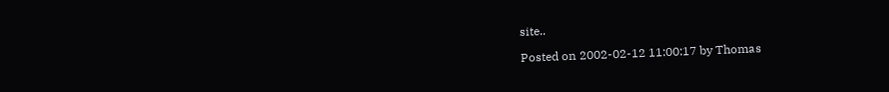site..

Posted on 2002-02-12 11:00:17 by Thomas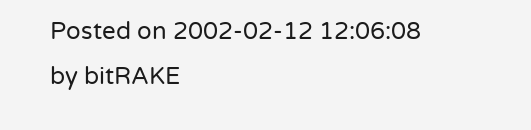Posted on 2002-02-12 12:06:08 by bitRAKE